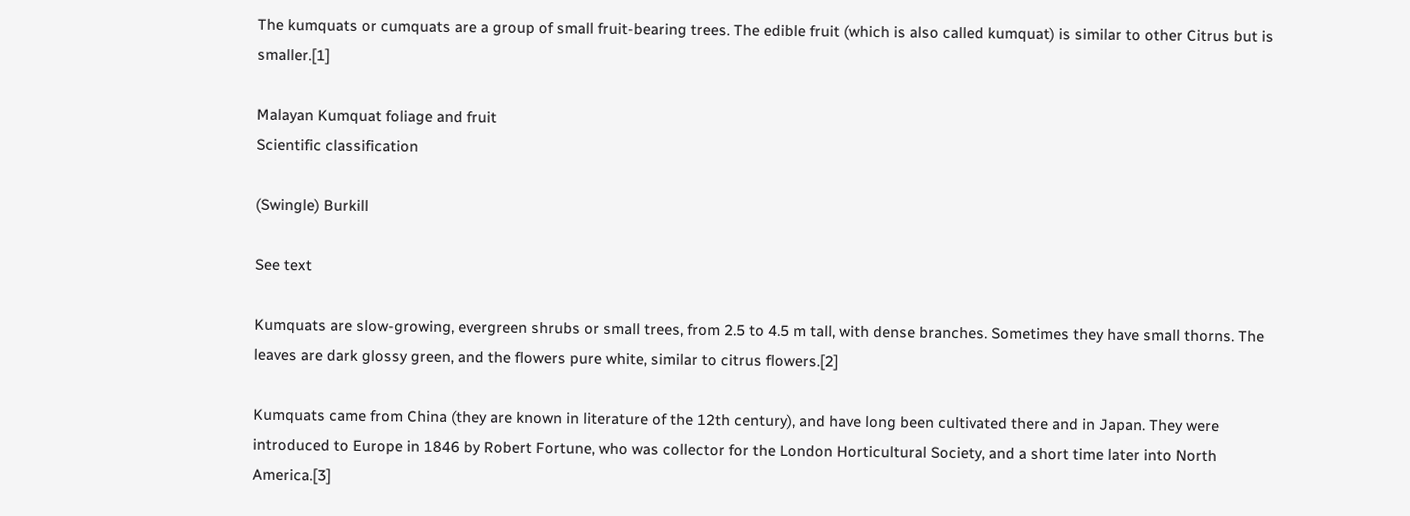The kumquats or cumquats are a group of small fruit-bearing trees. The edible fruit (which is also called kumquat) is similar to other Citrus but is smaller.[1]

Malayan Kumquat foliage and fruit
Scientific classification

(Swingle) Burkill

See text

Kumquats are slow-growing, evergreen shrubs or small trees, from 2.5 to 4.5 m tall, with dense branches. Sometimes they have small thorns. The leaves are dark glossy green, and the flowers pure white, similar to citrus flowers.[2]

Kumquats came from China (they are known in literature of the 12th century), and have long been cultivated there and in Japan. They were introduced to Europe in 1846 by Robert Fortune, who was collector for the London Horticultural Society, and a short time later into North America.[3]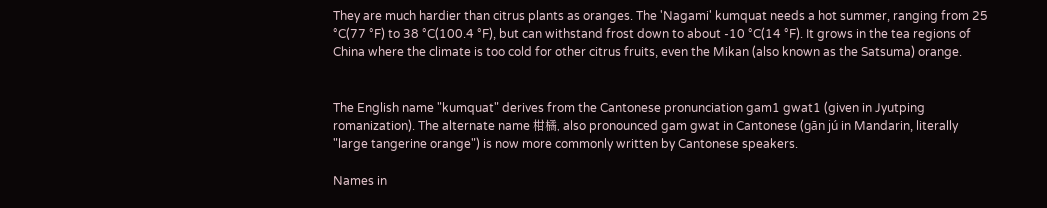They are much hardier than citrus plants as oranges. The 'Nagami' kumquat needs a hot summer, ranging from 25 °C(77 °F) to 38 °C(100.4 °F), but can withstand frost down to about -10 °C(14 °F). It grows in the tea regions of China where the climate is too cold for other citrus fruits, even the Mikan (also known as the Satsuma) orange.


The English name "kumquat" derives from the Cantonese pronunciation gam1 gwat1 (given in Jyutping romanization). The alternate name 柑橘, also pronounced gam gwat in Cantonese (gān jú in Mandarin, literally "large tangerine orange") is now more commonly written by Cantonese speakers.

Names in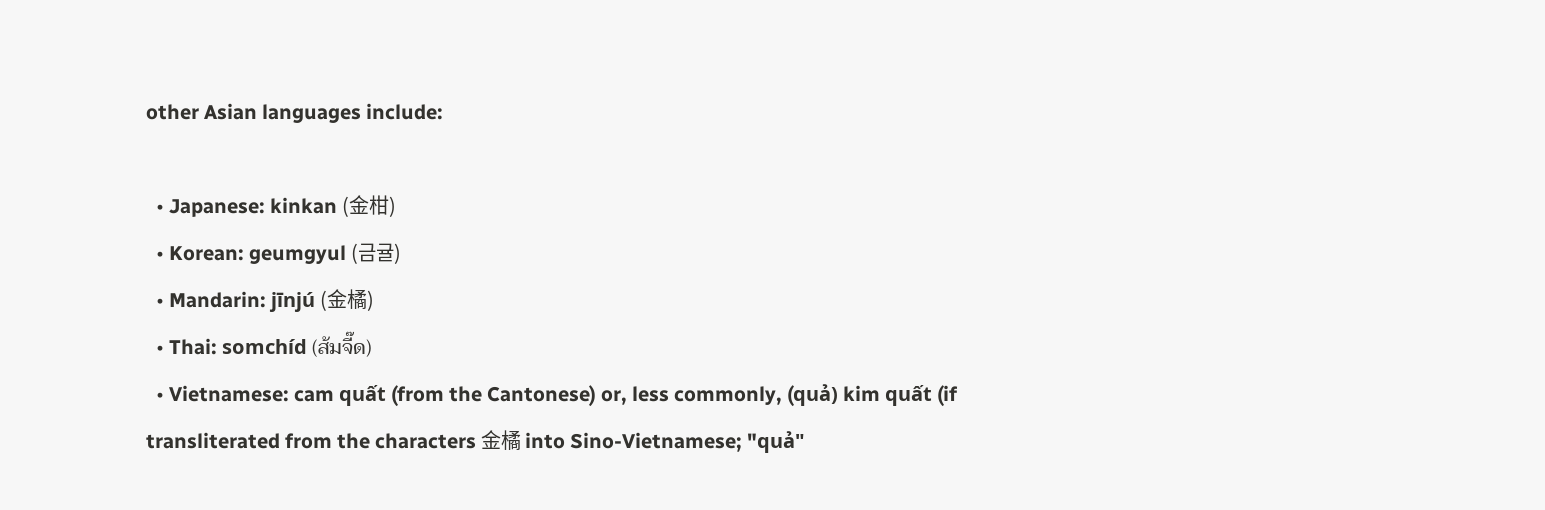other Asian languages include:

  • Japanese: kinkan (金柑)
  • Korean: geumgyul (금귤)
  • Mandarin: jīnjú (金橘)
  • Thai: somchíd (ส้มจี๊ด)
  • Vietnamese: cam quất (from the Cantonese) or, less commonly, (quả) kim quất (if transliterated from the characters 金橘 into Sino-Vietnamese; "quả"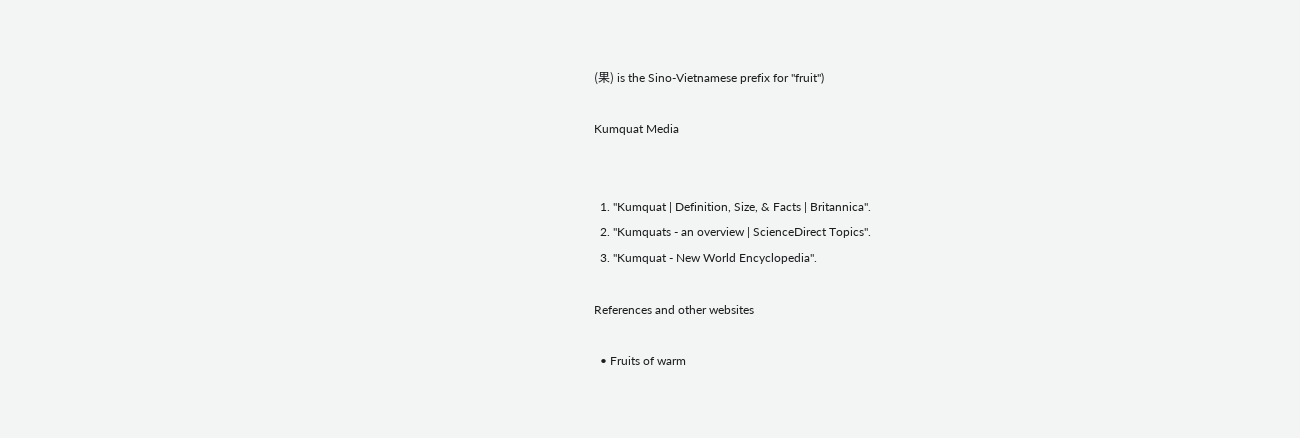(果) is the Sino-Vietnamese prefix for "fruit")

Kumquat Media


  1. "Kumquat | Definition, Size, & Facts | Britannica".
  2. "Kumquats - an overview | ScienceDirect Topics".
  3. "Kumquat - New World Encyclopedia".

References and other websites

  • Fruits of warm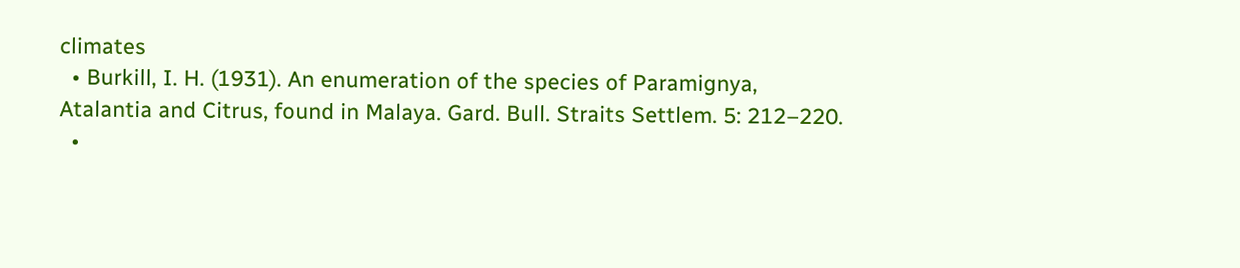climates
  • Burkill, I. H. (1931). An enumeration of the species of Paramignya, Atalantia and Citrus, found in Malaya. Gard. Bull. Straits Settlem. 5: 212–220.
  •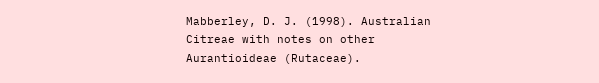Mabberley, D. J. (1998). Australian Citreae with notes on other Aurantioideae (Rutaceae).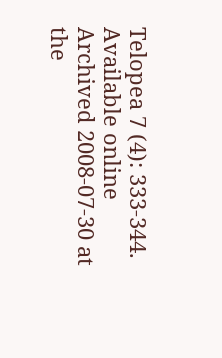Telopea 7 (4): 333-344. Available online Archived 2008-07-30 at the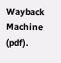Wayback Machine (pdf).